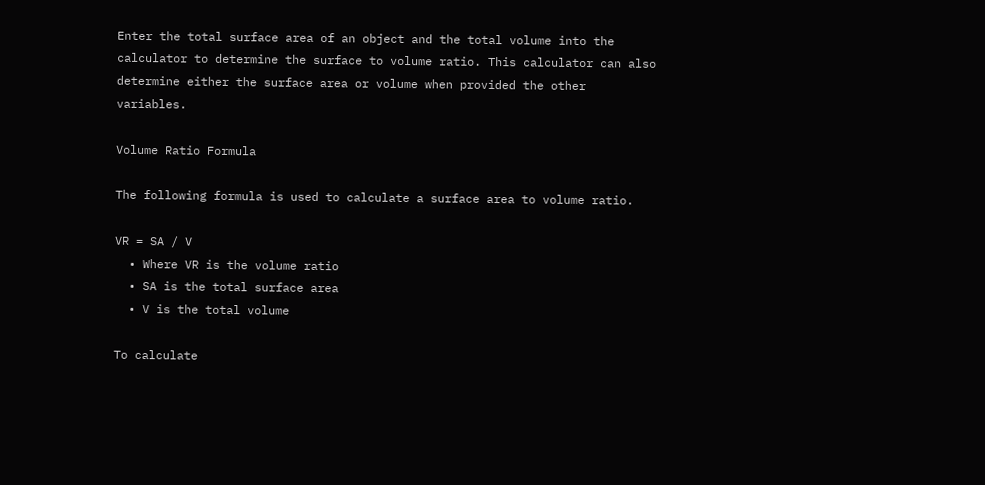Enter the total surface area of an object and the total volume into the calculator to determine the surface to volume ratio. This calculator can also determine either the surface area or volume when provided the other variables.

Volume Ratio Formula

The following formula is used to calculate a surface area to volume ratio.

VR = SA / V
  • Where VR is the volume ratio
  • SA is the total surface area
  • V is the total volume

To calculate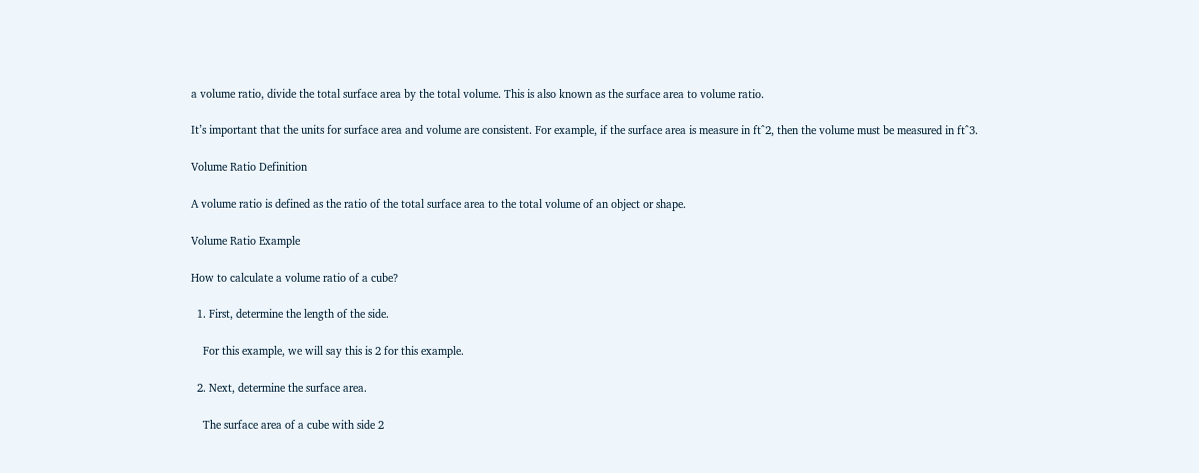a volume ratio, divide the total surface area by the total volume. This is also known as the surface area to volume ratio.

It’s important that the units for surface area and volume are consistent. For example, if the surface area is measure in ft^2, then the volume must be measured in ft^3.

Volume Ratio Definition

A volume ratio is defined as the ratio of the total surface area to the total volume of an object or shape.

Volume Ratio Example

How to calculate a volume ratio of a cube?

  1. First, determine the length of the side.

    For this example, we will say this is 2 for this example.

  2. Next, determine the surface area.

    The surface area of a cube with side 2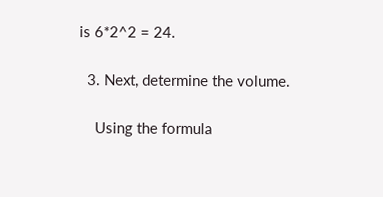is 6*2^2 = 24.

  3. Next, determine the volume.

    Using the formula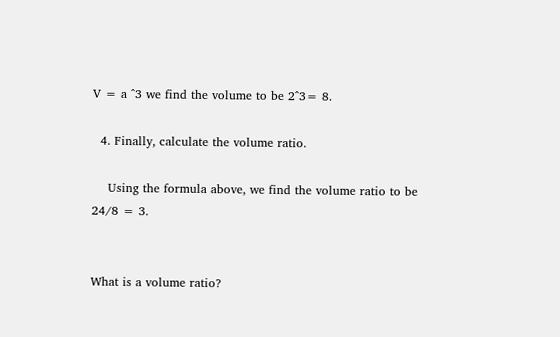V = a ^3 we find the volume to be 2^3= 8.

  4. Finally, calculate the volume ratio.

    Using the formula above, we find the volume ratio to be 24/8 = 3.


What is a volume ratio?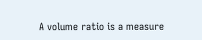A volume ratio is a measure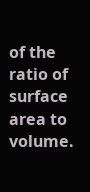of the ratio of surface area to volume.